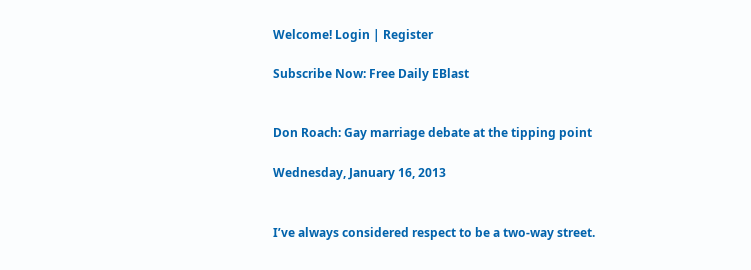Welcome! Login | Register

Subscribe Now: Free Daily EBlast


Don Roach: Gay marriage debate at the tipping point

Wednesday, January 16, 2013


I’ve always considered respect to be a two-way street.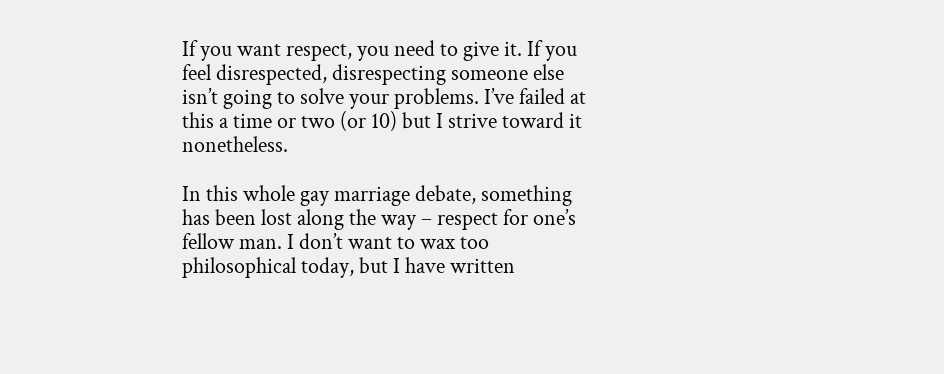If you want respect, you need to give it. If you feel disrespected, disrespecting someone else isn’t going to solve your problems. I’ve failed at this a time or two (or 10) but I strive toward it nonetheless.

In this whole gay marriage debate, something has been lost along the way – respect for one’s fellow man. I don’t want to wax too philosophical today, but I have written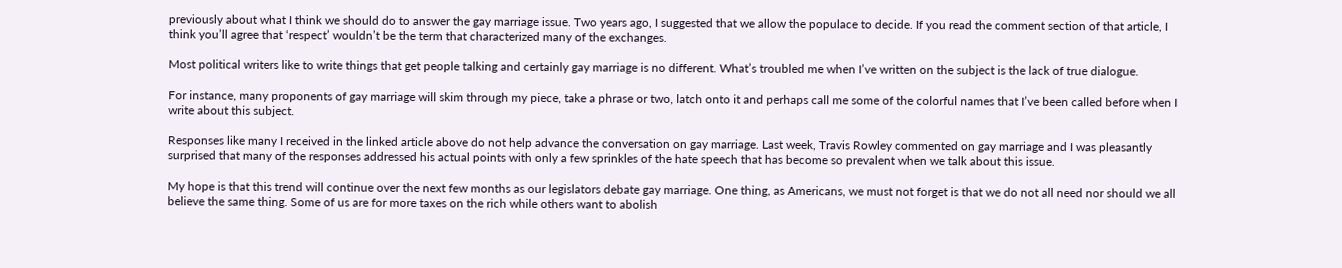previously about what I think we should do to answer the gay marriage issue. Two years ago, I suggested that we allow the populace to decide. If you read the comment section of that article, I think you’ll agree that ‘respect’ wouldn’t be the term that characterized many of the exchanges.

Most political writers like to write things that get people talking and certainly gay marriage is no different. What’s troubled me when I’ve written on the subject is the lack of true dialogue.

For instance, many proponents of gay marriage will skim through my piece, take a phrase or two, latch onto it and perhaps call me some of the colorful names that I’ve been called before when I write about this subject.

Responses like many I received in the linked article above do not help advance the conversation on gay marriage. Last week, Travis Rowley commented on gay marriage and I was pleasantly surprised that many of the responses addressed his actual points with only a few sprinkles of the hate speech that has become so prevalent when we talk about this issue.

My hope is that this trend will continue over the next few months as our legislators debate gay marriage. One thing, as Americans, we must not forget is that we do not all need nor should we all believe the same thing. Some of us are for more taxes on the rich while others want to abolish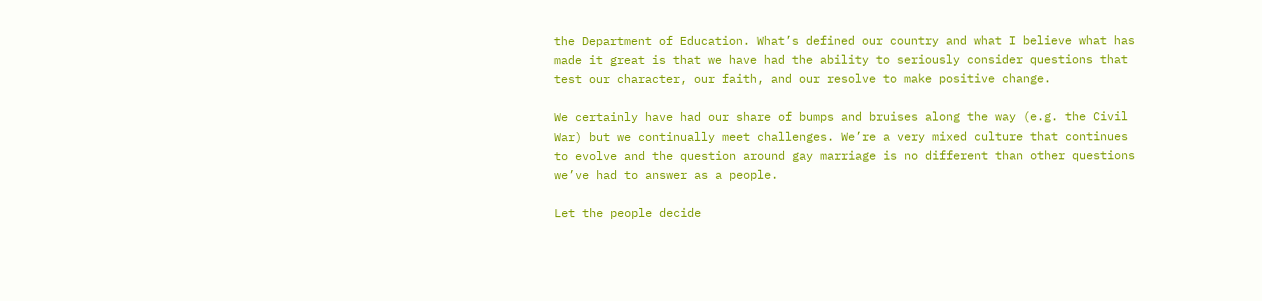the Department of Education. What’s defined our country and what I believe what has made it great is that we have had the ability to seriously consider questions that test our character, our faith, and our resolve to make positive change.

We certainly have had our share of bumps and bruises along the way (e.g. the Civil War) but we continually meet challenges. We’re a very mixed culture that continues to evolve and the question around gay marriage is no different than other questions we’ve had to answer as a people.

Let the people decide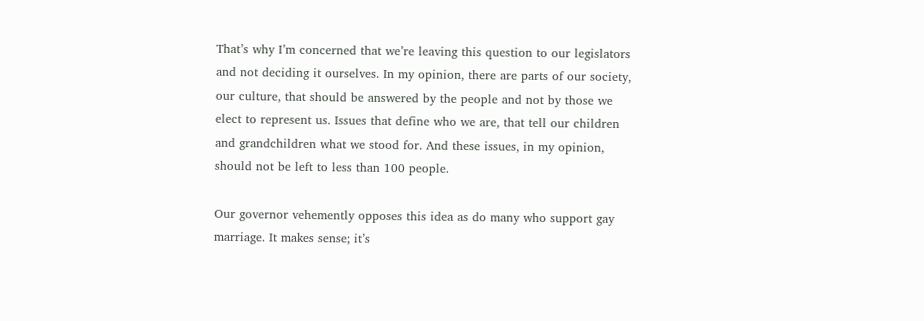That’s why I’m concerned that we’re leaving this question to our legislators and not deciding it ourselves. In my opinion, there are parts of our society, our culture, that should be answered by the people and not by those we elect to represent us. Issues that define who we are, that tell our children and grandchildren what we stood for. And these issues, in my opinion, should not be left to less than 100 people.

Our governor vehemently opposes this idea as do many who support gay marriage. It makes sense; it’s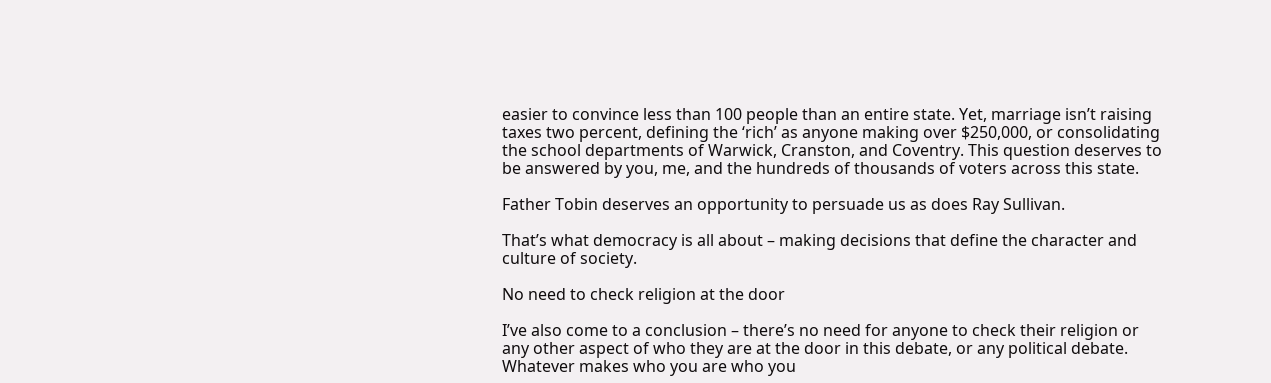easier to convince less than 100 people than an entire state. Yet, marriage isn’t raising taxes two percent, defining the ‘rich’ as anyone making over $250,000, or consolidating the school departments of Warwick, Cranston, and Coventry. This question deserves to be answered by you, me, and the hundreds of thousands of voters across this state.

Father Tobin deserves an opportunity to persuade us as does Ray Sullivan.

That’s what democracy is all about – making decisions that define the character and culture of society.

No need to check religion at the door

I’ve also come to a conclusion – there’s no need for anyone to check their religion or any other aspect of who they are at the door in this debate, or any political debate. Whatever makes who you are who you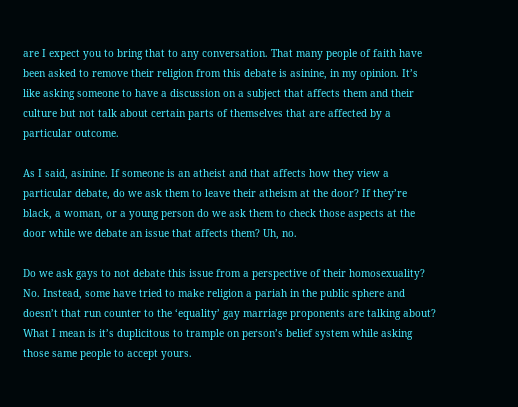are I expect you to bring that to any conversation. That many people of faith have been asked to remove their religion from this debate is asinine, in my opinion. It’s like asking someone to have a discussion on a subject that affects them and their culture but not talk about certain parts of themselves that are affected by a particular outcome.

As I said, asinine. If someone is an atheist and that affects how they view a particular debate, do we ask them to leave their atheism at the door? If they’re black, a woman, or a young person do we ask them to check those aspects at the door while we debate an issue that affects them? Uh, no.

Do we ask gays to not debate this issue from a perspective of their homosexuality? No. Instead, some have tried to make religion a pariah in the public sphere and doesn’t that run counter to the ‘equality’ gay marriage proponents are talking about? What I mean is it’s duplicitous to trample on person’s belief system while asking those same people to accept yours.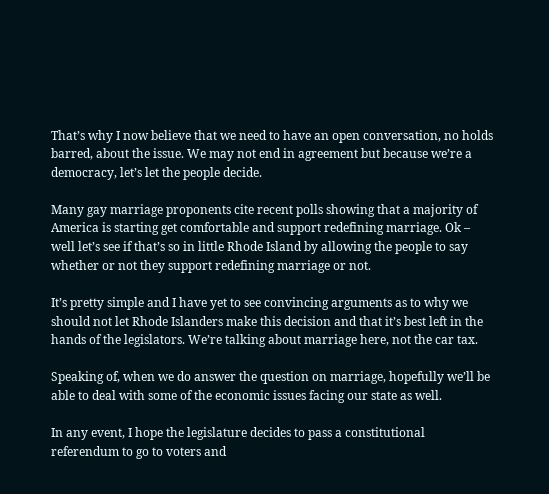That’s why I now believe that we need to have an open conversation, no holds barred, about the issue. We may not end in agreement but because we’re a democracy, let’s let the people decide.

Many gay marriage proponents cite recent polls showing that a majority of America is starting get comfortable and support redefining marriage. Ok – well let’s see if that’s so in little Rhode Island by allowing the people to say whether or not they support redefining marriage or not.

It’s pretty simple and I have yet to see convincing arguments as to why we should not let Rhode Islanders make this decision and that it’s best left in the hands of the legislators. We’re talking about marriage here, not the car tax.

Speaking of, when we do answer the question on marriage, hopefully we’ll be able to deal with some of the economic issues facing our state as well.

In any event, I hope the legislature decides to pass a constitutional referendum to go to voters and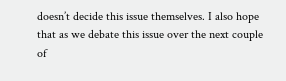doesn’t decide this issue themselves. I also hope that as we debate this issue over the next couple of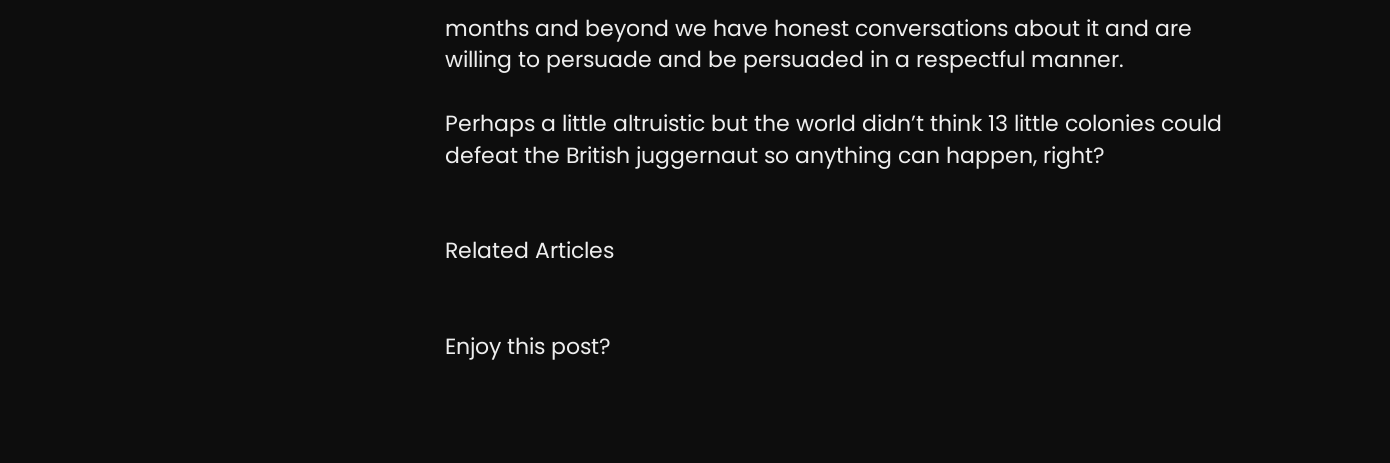months and beyond we have honest conversations about it and are willing to persuade and be persuaded in a respectful manner.

Perhaps a little altruistic but the world didn’t think 13 little colonies could defeat the British juggernaut so anything can happen, right?


Related Articles


Enjoy this post?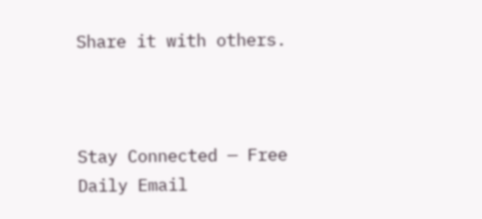Share it with others.



Stay Connected — Free
Daily Email